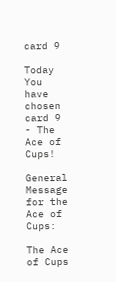card 9

Today You have chosen card 9 - The Ace of Cups!

General Message for the Ace of Cups:

The Ace of Cups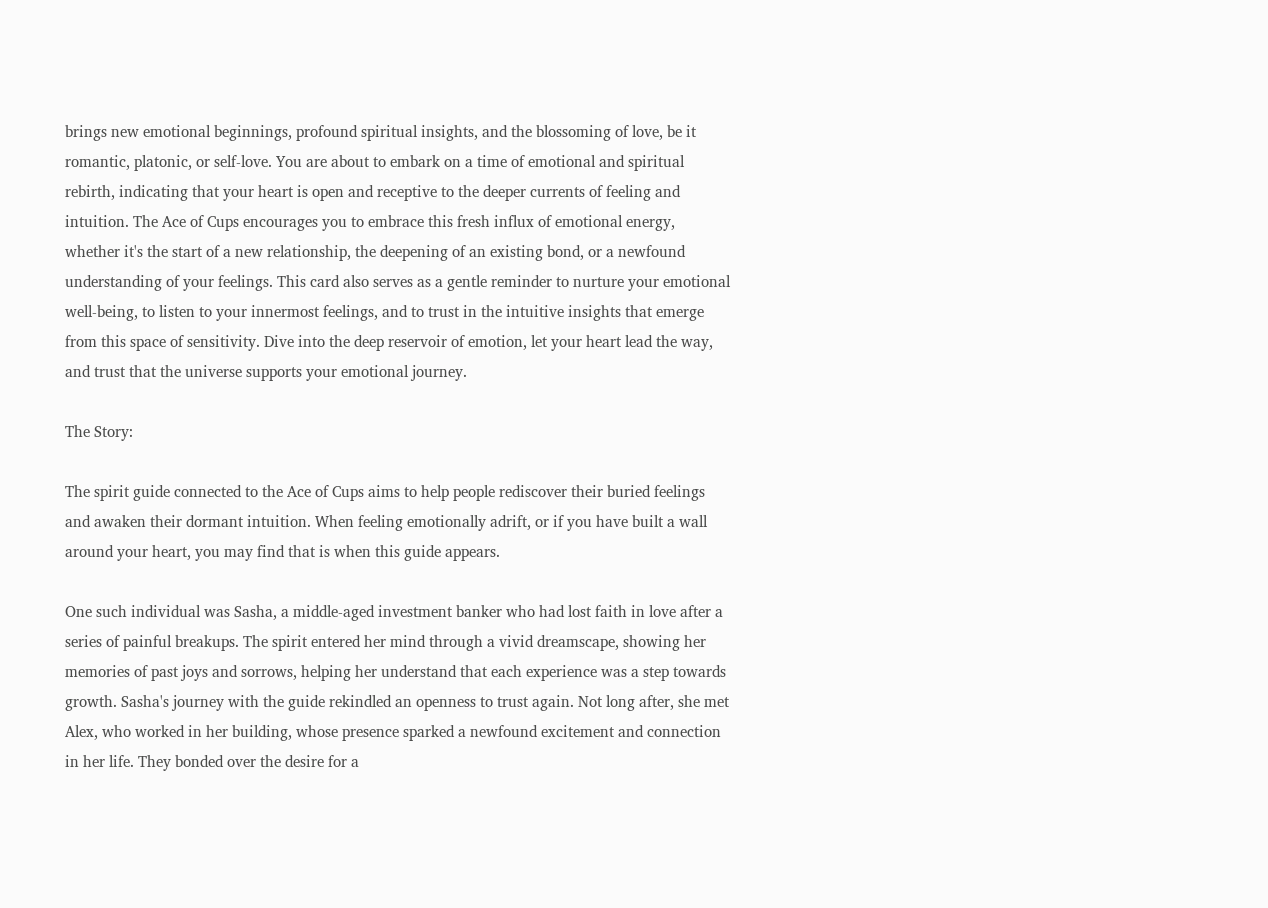brings new emotional beginnings, profound spiritual insights, and the blossoming of love, be it romantic, platonic, or self-love. You are about to embark on a time of emotional and spiritual rebirth, indicating that your heart is open and receptive to the deeper currents of feeling and intuition. The Ace of Cups encourages you to embrace this fresh influx of emotional energy, whether it's the start of a new relationship, the deepening of an existing bond, or a newfound understanding of your feelings. This card also serves as a gentle reminder to nurture your emotional well-being, to listen to your innermost feelings, and to trust in the intuitive insights that emerge from this space of sensitivity. Dive into the deep reservoir of emotion, let your heart lead the way, and trust that the universe supports your emotional journey.

The Story:

The spirit guide connected to the Ace of Cups aims to help people rediscover their buried feelings and awaken their dormant intuition. When feeling emotionally adrift, or if you have built a wall around your heart, you may find that is when this guide appears.

One such individual was Sasha, a middle-aged investment banker who had lost faith in love after a series of painful breakups. The spirit entered her mind through a vivid dreamscape, showing her memories of past joys and sorrows, helping her understand that each experience was a step towards growth. Sasha's journey with the guide rekindled an openness to trust again. Not long after, she met Alex, who worked in her building, whose presence sparked a newfound excitement and connection in her life. They bonded over the desire for a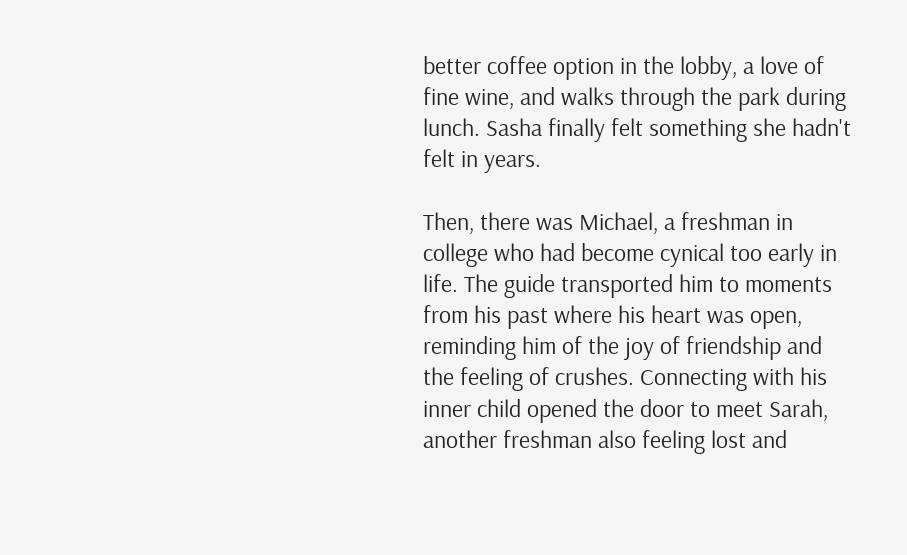better coffee option in the lobby, a love of fine wine, and walks through the park during lunch. Sasha finally felt something she hadn't felt in years.

Then, there was Michael, a freshman in college who had become cynical too early in life. The guide transported him to moments from his past where his heart was open, reminding him of the joy of friendship and the feeling of crushes. Connecting with his inner child opened the door to meet Sarah, another freshman also feeling lost and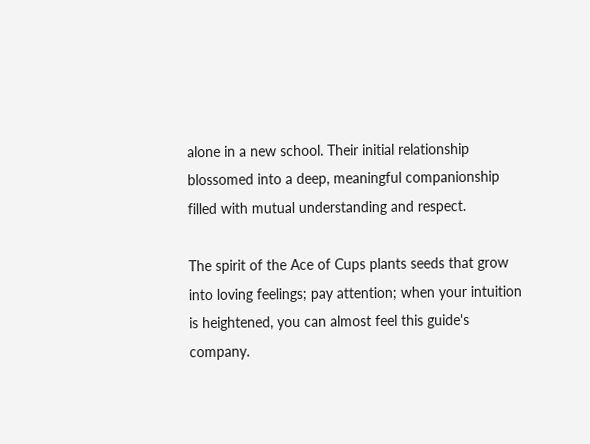alone in a new school. Their initial relationship blossomed into a deep, meaningful companionship filled with mutual understanding and respect.

The spirit of the Ace of Cups plants seeds that grow into loving feelings; pay attention; when your intuition is heightened, you can almost feel this guide's company.